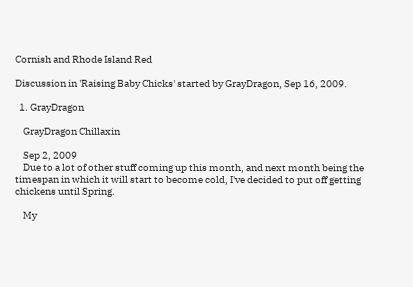Cornish and Rhode Island Red

Discussion in 'Raising Baby Chicks' started by GrayDragon, Sep 16, 2009.

  1. GrayDragon

    GrayDragon Chillaxin

    Sep 2, 2009
    Due to a lot of other stuff coming up this month, and next month being the timespan in which it will start to become cold, I've decided to put off getting chickens until Spring.

    My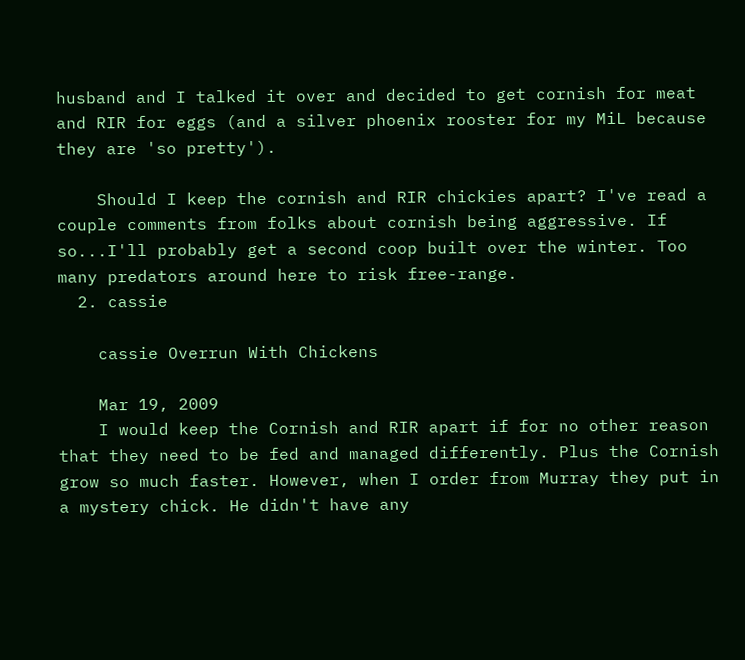husband and I talked it over and decided to get cornish for meat and RIR for eggs (and a silver phoenix rooster for my MiL because they are 'so pretty').

    Should I keep the cornish and RIR chickies apart? I've read a couple comments from folks about cornish being aggressive. If so...I'll probably get a second coop built over the winter. Too many predators around here to risk free-range.
  2. cassie

    cassie Overrun With Chickens

    Mar 19, 2009
    I would keep the Cornish and RIR apart if for no other reason that they need to be fed and managed differently. Plus the Cornish grow so much faster. However, when I order from Murray they put in a mystery chick. He didn't have any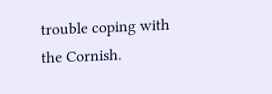trouble coping with the Cornish.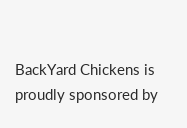BackYard Chickens is proudly sponsored by